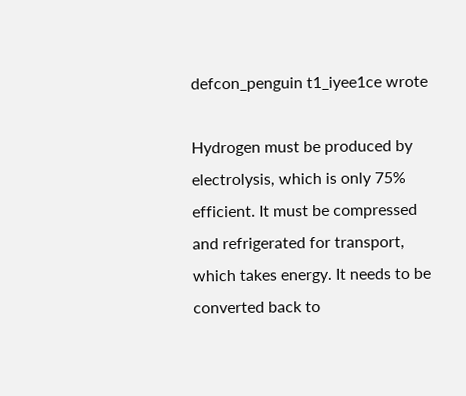defcon_penguin t1_iyee1ce wrote

Hydrogen must be produced by electrolysis, which is only 75% efficient. It must be compressed and refrigerated for transport, which takes energy. It needs to be converted back to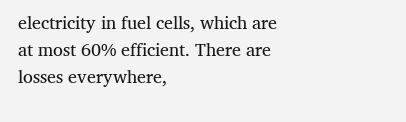electricity in fuel cells, which are at most 60% efficient. There are losses everywhere,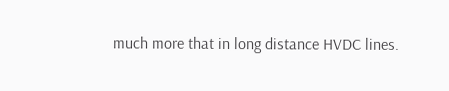much more that in long distance HVDC lines.